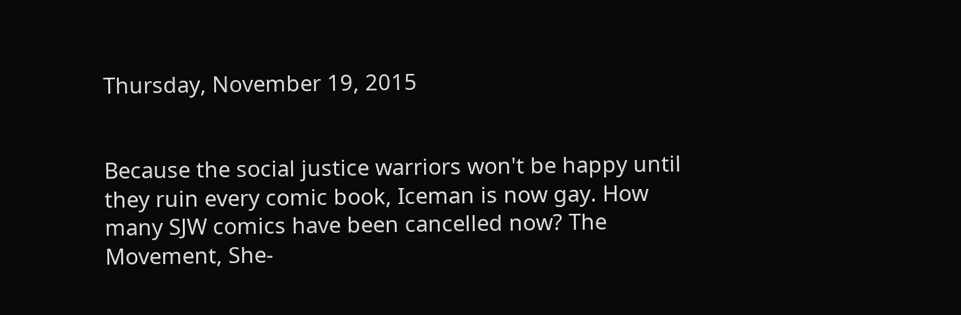Thursday, November 19, 2015


Because the social justice warriors won't be happy until they ruin every comic book, Iceman is now gay. How many SJW comics have been cancelled now? The Movement, She-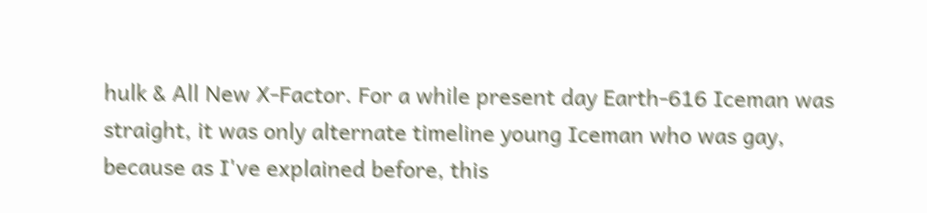hulk & All New X-Factor. For a while present day Earth-616 Iceman was straight, it was only alternate timeline young Iceman who was gay, because as I've explained before, this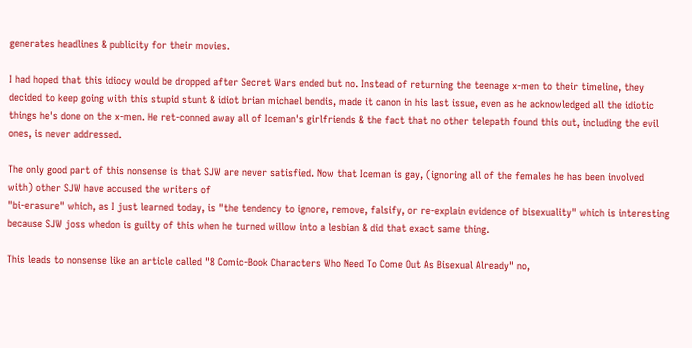generates headlines & publicity for their movies.

I had hoped that this idiocy would be dropped after Secret Wars ended but no. Instead of returning the teenage x-men to their timeline, they decided to keep going with this stupid stunt & idiot brian michael bendis, made it canon in his last issue, even as he acknowledged all the idiotic things he's done on the x-men. He ret-conned away all of Iceman's girlfriends & the fact that no other telepath found this out, including the evil ones, is never addressed.

The only good part of this nonsense is that SJW are never satisfied. Now that Iceman is gay, (ignoring all of the females he has been involved with) other SJW have accused the writers of
"bi-erasure" which, as I just learned today, is "the tendency to ignore, remove, falsify, or re-explain evidence of bisexuality" which is interesting because SJW joss whedon is guilty of this when he turned willow into a lesbian & did that exact same thing.

This leads to nonsense like an article called "8 Comic-Book Characters Who Need To Come Out As Bisexual Already" no,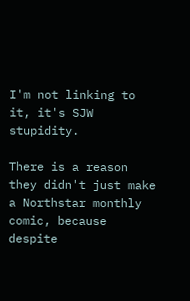I'm not linking to it, it's SJW stupidity.

There is a reason they didn't just make a Northstar monthly comic, because despite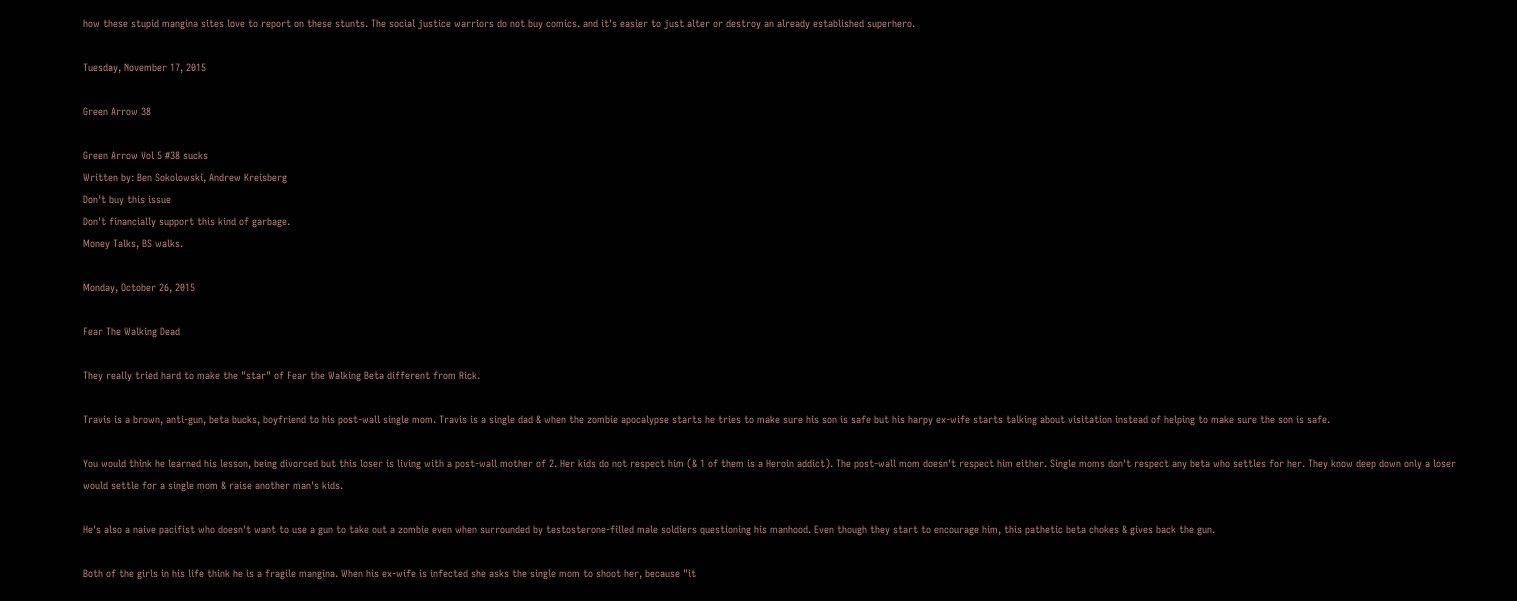how these stupid mangina sites love to report on these stunts. The social justice warriors do not buy comics. and it's easier to just alter or destroy an already established superhero.

Tuesday, November 17, 2015

Green Arrow 38

Green Arrow Vol 5 #38 sucks
Written by: Ben Sokolowski, Andrew Kreisberg
Don't buy this issue
Don't financially support this kind of garbage.
Money Talks, BS walks.

Monday, October 26, 2015

Fear The Walking Dead

They really tried hard to make the "star" of Fear the Walking Beta different from Rick.

Travis is a brown, anti-gun, beta bucks, boyfriend to his post-wall single mom. Travis is a single dad & when the zombie apocalypse starts he tries to make sure his son is safe but his harpy ex-wife starts talking about visitation instead of helping to make sure the son is safe.

You would think he learned his lesson, being divorced but this loser is living with a post-wall mother of 2. Her kids do not respect him (& 1 of them is a Heroin addict). The post-wall mom doesn't respect him either. Single moms don't respect any beta who settles for her. They know deep down only a loser would settle for a single mom & raise another man's kids.

He's also a naive pacifist who doesn't want to use a gun to take out a zombie even when surrounded by testosterone-filled male soldiers questioning his manhood. Even though they start to encourage him, this pathetic beta chokes & gives back the gun.

Both of the girls in his life think he is a fragile mangina. When his ex-wife is infected she asks the single mom to shoot her, because "it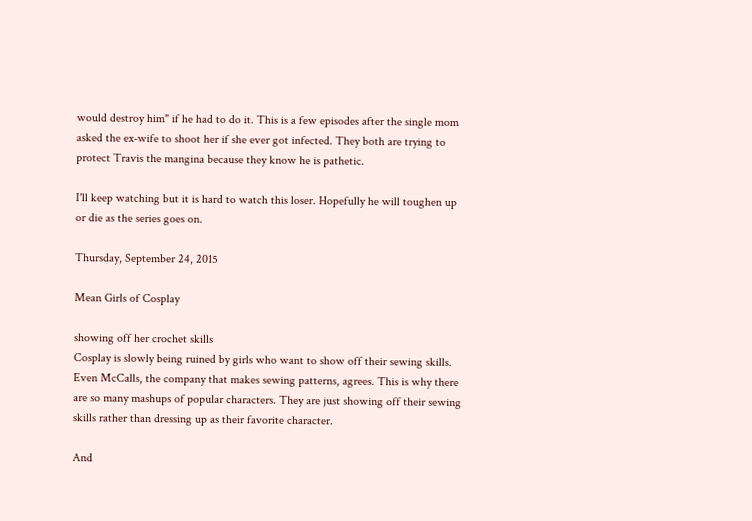would destroy him" if he had to do it. This is a few episodes after the single mom asked the ex-wife to shoot her if she ever got infected. They both are trying to protect Travis the mangina because they know he is pathetic.

I'll keep watching but it is hard to watch this loser. Hopefully he will toughen up or die as the series goes on.

Thursday, September 24, 2015

Mean Girls of Cosplay

showing off her crochet skills
Cosplay is slowly being ruined by girls who want to show off their sewing skills. Even McCalls, the company that makes sewing patterns, agrees. This is why there are so many mashups of popular characters. They are just showing off their sewing skills rather than dressing up as their favorite character.

And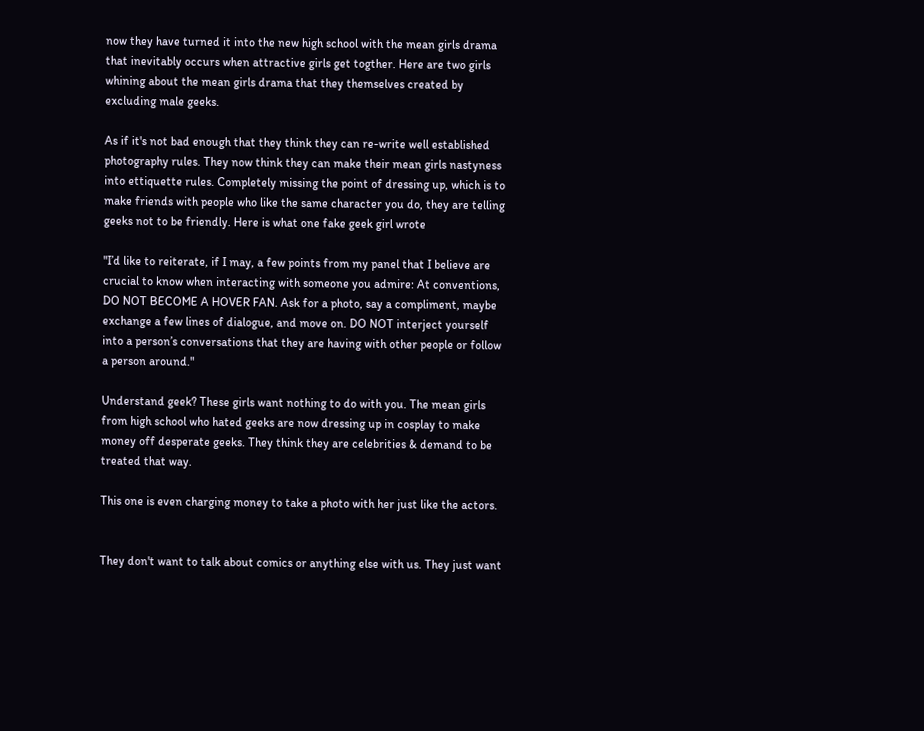now they have turned it into the new high school with the mean girls drama that inevitably occurs when attractive girls get togther. Here are two girls whining about the mean girls drama that they themselves created by excluding male geeks.

As if it's not bad enough that they think they can re-write well established photography rules. They now think they can make their mean girls nastyness into ettiquette rules. Completely missing the point of dressing up, which is to make friends with people who like the same character you do, they are telling geeks not to be friendly. Here is what one fake geek girl wrote

"I’d like to reiterate, if I may, a few points from my panel that I believe are crucial to know when interacting with someone you admire: At conventions, DO NOT BECOME A HOVER FAN. Ask for a photo, say a compliment, maybe exchange a few lines of dialogue, and move on. DO NOT interject yourself into a person’s conversations that they are having with other people or follow a person around."

Understand geek? These girls want nothing to do with you. The mean girls from high school who hated geeks are now dressing up in cosplay to make money off desperate geeks. They think they are celebrities & demand to be treated that way.

This one is even charging money to take a photo with her just like the actors.


They don't want to talk about comics or anything else with us. They just want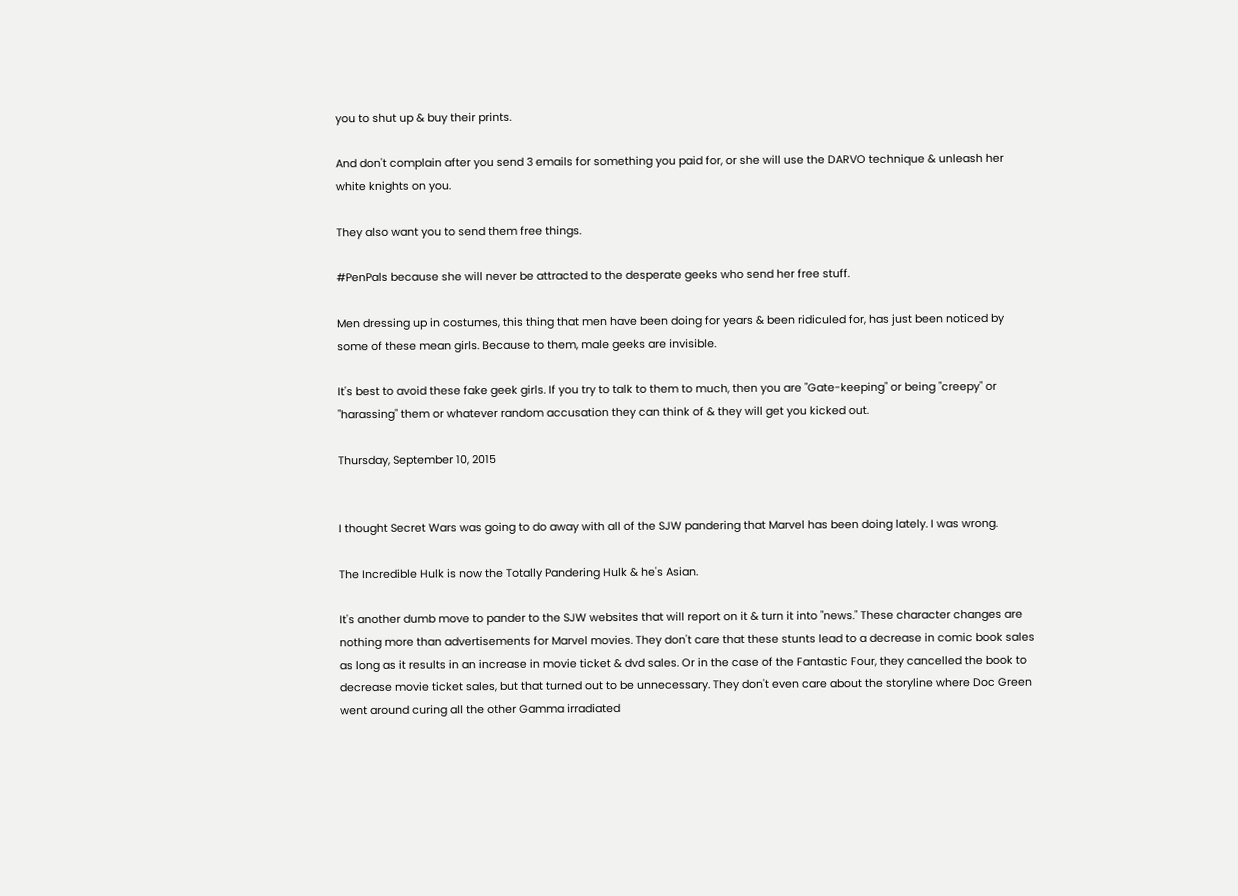you to shut up & buy their prints.

And don't complain after you send 3 emails for something you paid for, or she will use the DARVO technique & unleash her white knights on you.

They also want you to send them free things.

#PenPals because she will never be attracted to the desperate geeks who send her free stuff.

Men dressing up in costumes, this thing that men have been doing for years & been ridiculed for, has just been noticed by some of these mean girls. Because to them, male geeks are invisible.

It's best to avoid these fake geek girls. If you try to talk to them to much, then you are "Gate-keeping" or being "creepy" or "harassing" them or whatever random accusation they can think of & they will get you kicked out.

Thursday, September 10, 2015


I thought Secret Wars was going to do away with all of the SJW pandering that Marvel has been doing lately. I was wrong.

The Incredible Hulk is now the Totally Pandering Hulk & he's Asian.

It's another dumb move to pander to the SJW websites that will report on it & turn it into "news." These character changes are nothing more than advertisements for Marvel movies. They don't care that these stunts lead to a decrease in comic book sales as long as it results in an increase in movie ticket & dvd sales. Or in the case of the Fantastic Four, they cancelled the book to decrease movie ticket sales, but that turned out to be unnecessary. They don't even care about the storyline where Doc Green went around curing all the other Gamma irradiated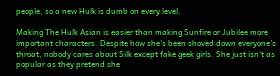people, so a new Hulk is dumb on every level.

Making The Hulk Asian is easier than making Sunfire or Jubilee more important characters. Despite how she's been shoved down everyone's throat, nobody cares about Silk except fake geek girls. She just isn't as popular as they pretend she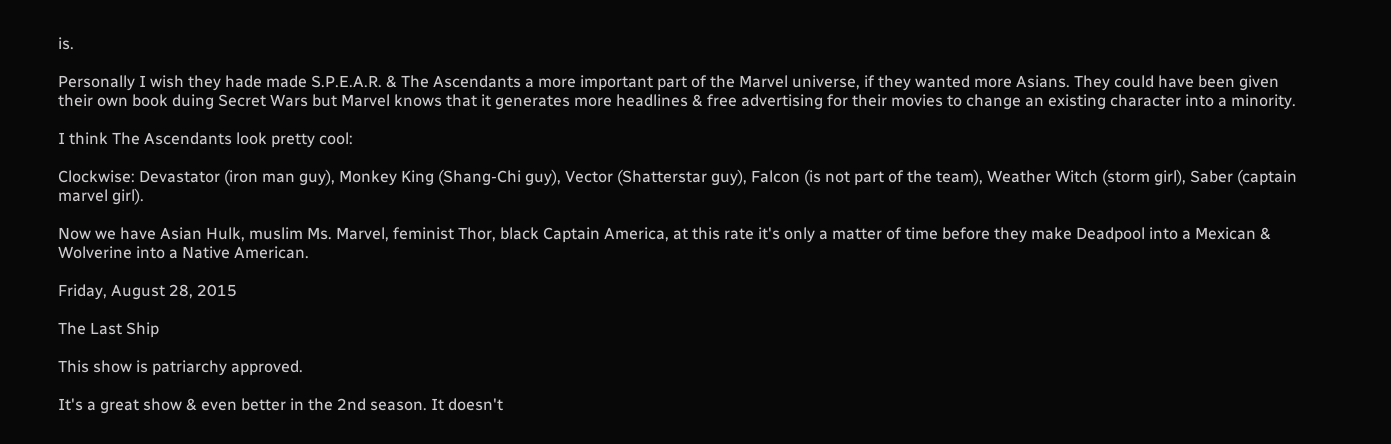is.

Personally I wish they hade made S.P.E.A.R. & The Ascendants a more important part of the Marvel universe, if they wanted more Asians. They could have been given their own book duing Secret Wars but Marvel knows that it generates more headlines & free advertising for their movies to change an existing character into a minority.

I think The Ascendants look pretty cool:

Clockwise: Devastator (iron man guy), Monkey King (Shang-Chi guy), Vector (Shatterstar guy), Falcon (is not part of the team), Weather Witch (storm girl), Saber (captain marvel girl).

Now we have Asian Hulk, muslim Ms. Marvel, feminist Thor, black Captain America, at this rate it's only a matter of time before they make Deadpool into a Mexican & Wolverine into a Native American.

Friday, August 28, 2015

The Last Ship

This show is patriarchy approved.

It's a great show & even better in the 2nd season. It doesn't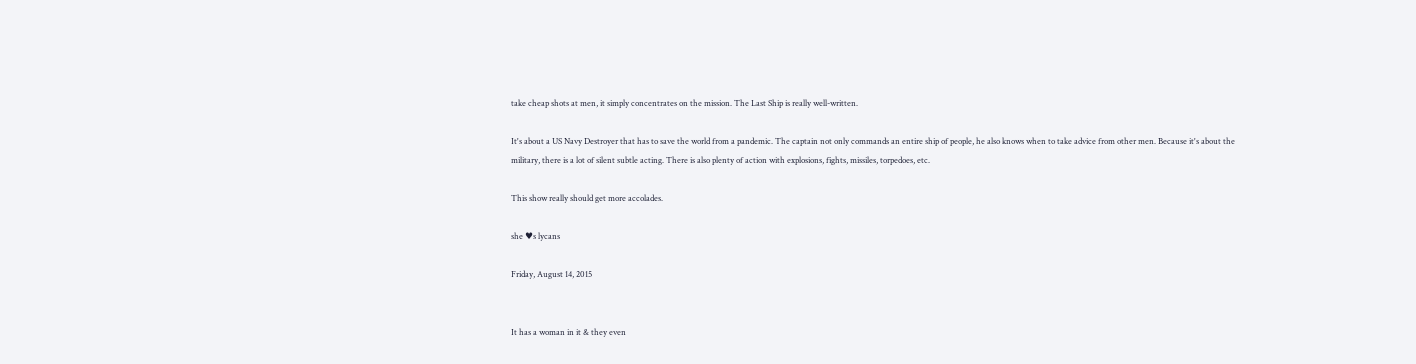take cheap shots at men, it simply concentrates on the mission. The Last Ship is really well-written.

It's about a US Navy Destroyer that has to save the world from a pandemic. The captain not only commands an entire ship of people, he also knows when to take advice from other men. Because it's about the military, there is a lot of silent subtle acting. There is also plenty of action with explosions, fights, missiles, torpedoes, etc.

This show really should get more accolades.

she ♥s lycans

Friday, August 14, 2015


It has a woman in it & they even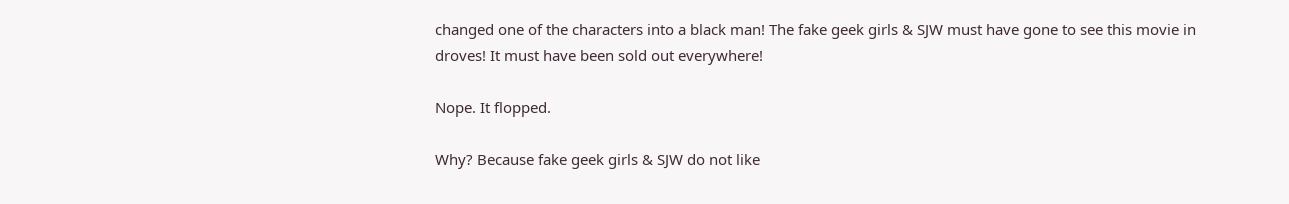changed one of the characters into a black man! The fake geek girls & SJW must have gone to see this movie in droves! It must have been sold out everywhere!

Nope. It flopped.

Why? Because fake geek girls & SJW do not like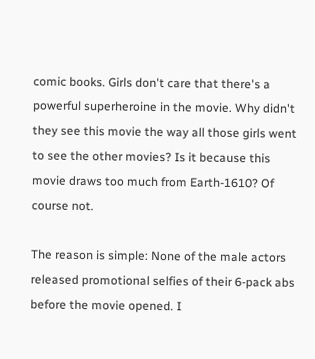comic books. Girls don't care that there's a powerful superheroine in the movie. Why didn't they see this movie the way all those girls went to see the other movies? Is it because this movie draws too much from Earth-1610? Of course not.

The reason is simple: None of the male actors released promotional selfies of their 6-pack abs before the movie opened. I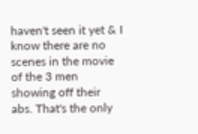haven't seen it yet & I know there are no scenes in the movie of the 3 men showing off their abs. That's the only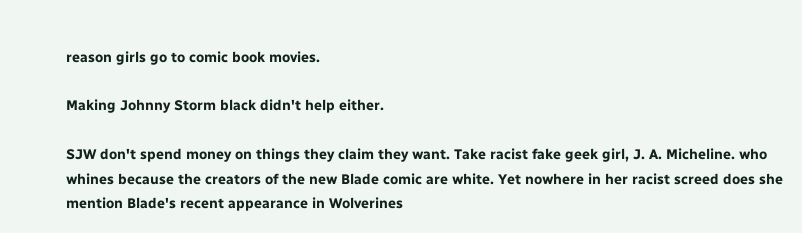reason girls go to comic book movies.

Making Johnny Storm black didn't help either.

SJW don't spend money on things they claim they want. Take racist fake geek girl, J. A. Micheline. who whines because the creators of the new Blade comic are white. Yet nowhere in her racist screed does she mention Blade's recent appearance in Wolverines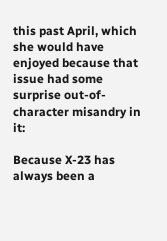this past April, which she would have enjoyed because that issue had some surprise out-of-character misandry in it:

Because X-23 has always been a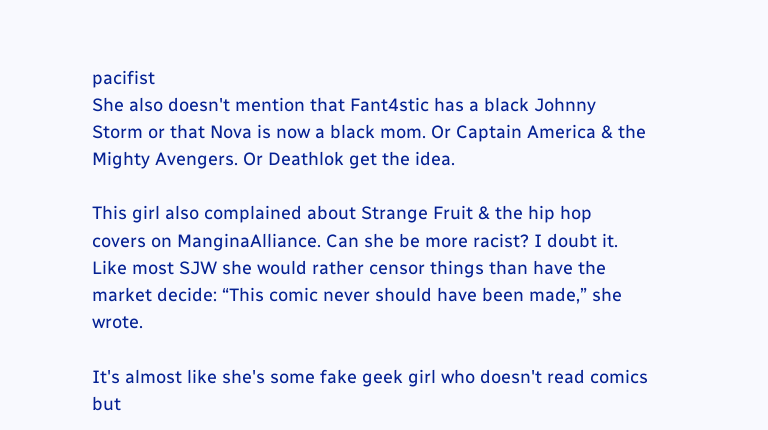pacifist
She also doesn't mention that Fant4stic has a black Johnny Storm or that Nova is now a black mom. Or Captain America & the Mighty Avengers. Or Deathlok get the idea.

This girl also complained about Strange Fruit & the hip hop covers on ManginaAlliance. Can she be more racist? I doubt it. Like most SJW she would rather censor things than have the market decide: “This comic never should have been made,” she wrote.

It's almost like she's some fake geek girl who doesn't read comics but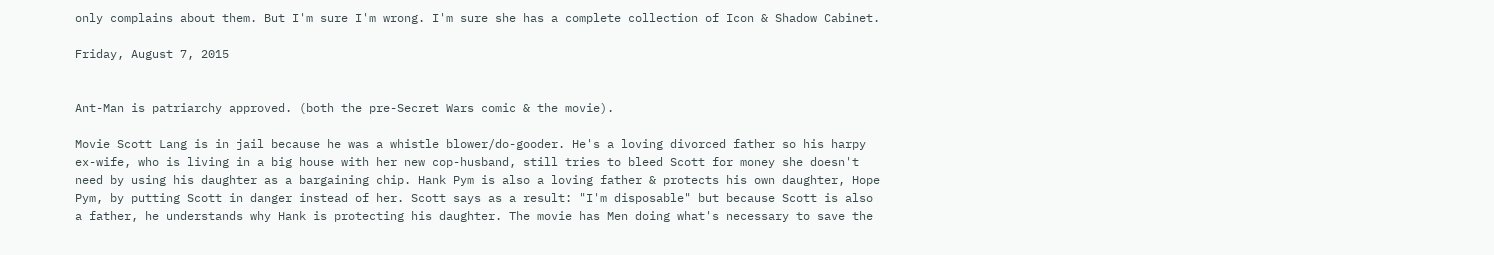only complains about them. But I'm sure I'm wrong. I'm sure she has a complete collection of Icon & Shadow Cabinet.

Friday, August 7, 2015


Ant-Man is patriarchy approved. (both the pre-Secret Wars comic & the movie).

Movie Scott Lang is in jail because he was a whistle blower/do-gooder. He's a loving divorced father so his harpy ex-wife, who is living in a big house with her new cop-husband, still tries to bleed Scott for money she doesn't need by using his daughter as a bargaining chip. Hank Pym is also a loving father & protects his own daughter, Hope Pym, by putting Scott in danger instead of her. Scott says as a result: "I'm disposable" but because Scott is also a father, he understands why Hank is protecting his daughter. The movie has Men doing what's necessary to save the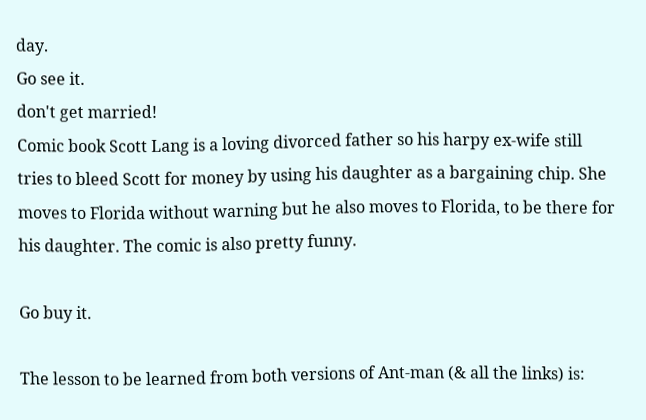day.
Go see it.
don't get married!
Comic book Scott Lang is a loving divorced father so his harpy ex-wife still tries to bleed Scott for money by using his daughter as a bargaining chip. She moves to Florida without warning but he also moves to Florida, to be there for his daughter. The comic is also pretty funny.

Go buy it.

The lesson to be learned from both versions of Ant-man (& all the links) is: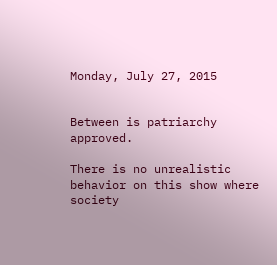Monday, July 27, 2015


Between is patriarchy approved.

There is no unrealistic behavior on this show where society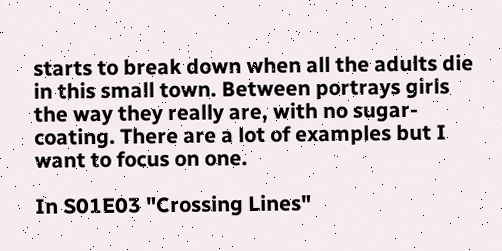starts to break down when all the adults die in this small town. Between portrays girls the way they really are, with no sugar-coating. There are a lot of examples but I want to focus on one.

In S01E03 "Crossing Lines"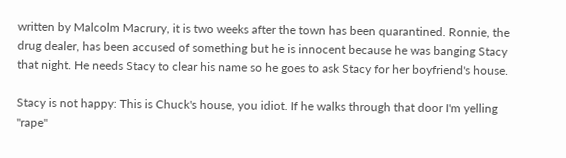written by Malcolm Macrury, it is two weeks after the town has been quarantined. Ronnie, the drug dealer, has been accused of something but he is innocent because he was banging Stacy that night. He needs Stacy to clear his name so he goes to ask Stacy for her boyfriend's house.

Stacy is not happy: This is Chuck's house, you idiot. If he walks through that door I'm yelling "rape"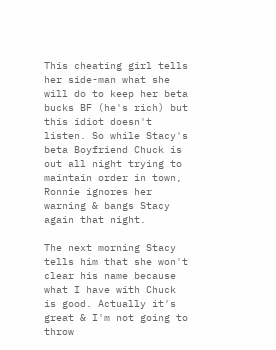This cheating girl tells her side-man what she will do to keep her beta bucks BF (he's rich) but this idiot doesn't listen. So while Stacy's beta Boyfriend Chuck is out all night trying to maintain order in town, Ronnie ignores her warning & bangs Stacy again that night.

The next morning Stacy tells him that she won't clear his name because what I have with Chuck is good. Actually it's great & I'm not going to throw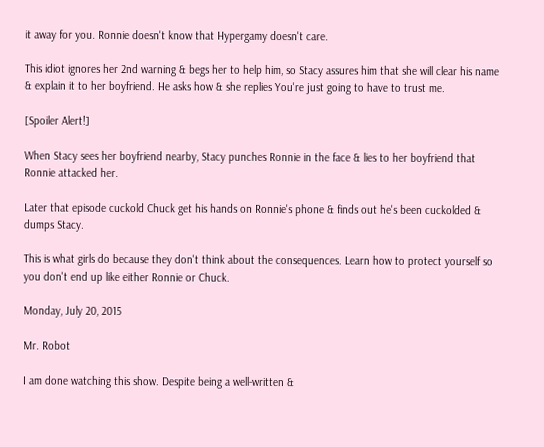it away for you. Ronnie doesn't know that Hypergamy doesn't care.

This idiot ignores her 2nd warning & begs her to help him, so Stacy assures him that she will clear his name & explain it to her boyfriend. He asks how & she replies You're just going to have to trust me.

[Spoiler Alert!]

When Stacy sees her boyfriend nearby, Stacy punches Ronnie in the face & lies to her boyfriend that Ronnie attacked her.

Later that episode cuckold Chuck get his hands on Ronnie's phone & finds out he's been cuckolded & dumps Stacy.

This is what girls do because they don't think about the consequences. Learn how to protect yourself so you don't end up like either Ronnie or Chuck.

Monday, July 20, 2015

Mr. Robot

I am done watching this show. Despite being a well-written &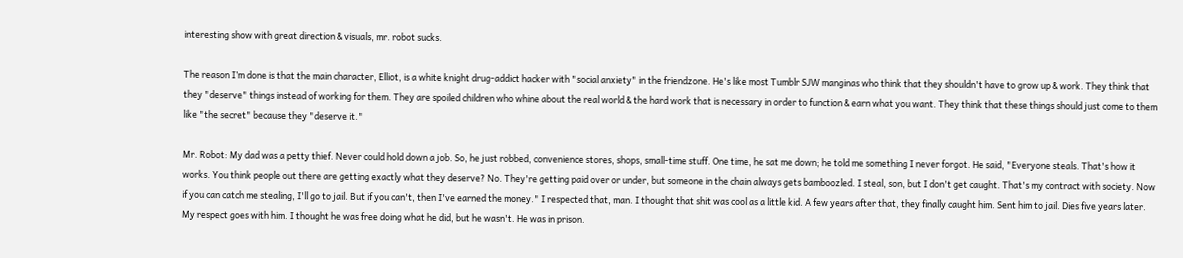interesting show with great direction & visuals, mr. robot sucks.

The reason I’m done is that the main character, Elliot, is a white knight drug-addict hacker with "social anxiety" in the friendzone. He's like most Tumblr SJW manginas who think that they shouldn't have to grow up & work. They think that they "deserve" things instead of working for them. They are spoiled children who whine about the real world & the hard work that is necessary in order to function & earn what you want. They think that these things should just come to them like "the secret" because they "deserve it."

Mr. Robot: My dad was a petty thief. Never could hold down a job. So, he just robbed, convenience stores, shops, small-time stuff. One time, he sat me down; he told me something I never forgot. He said, "Everyone steals. That's how it works. You think people out there are getting exactly what they deserve? No. They're getting paid over or under, but someone in the chain always gets bamboozled. I steal, son, but I don't get caught. That's my contract with society. Now if you can catch me stealing, I'll go to jail. But if you can't, then I've earned the money." I respected that, man. I thought that shit was cool as a little kid. A few years after that, they finally caught him. Sent him to jail. Dies five years later. My respect goes with him. I thought he was free doing what he did, but he wasn't. He was in prison.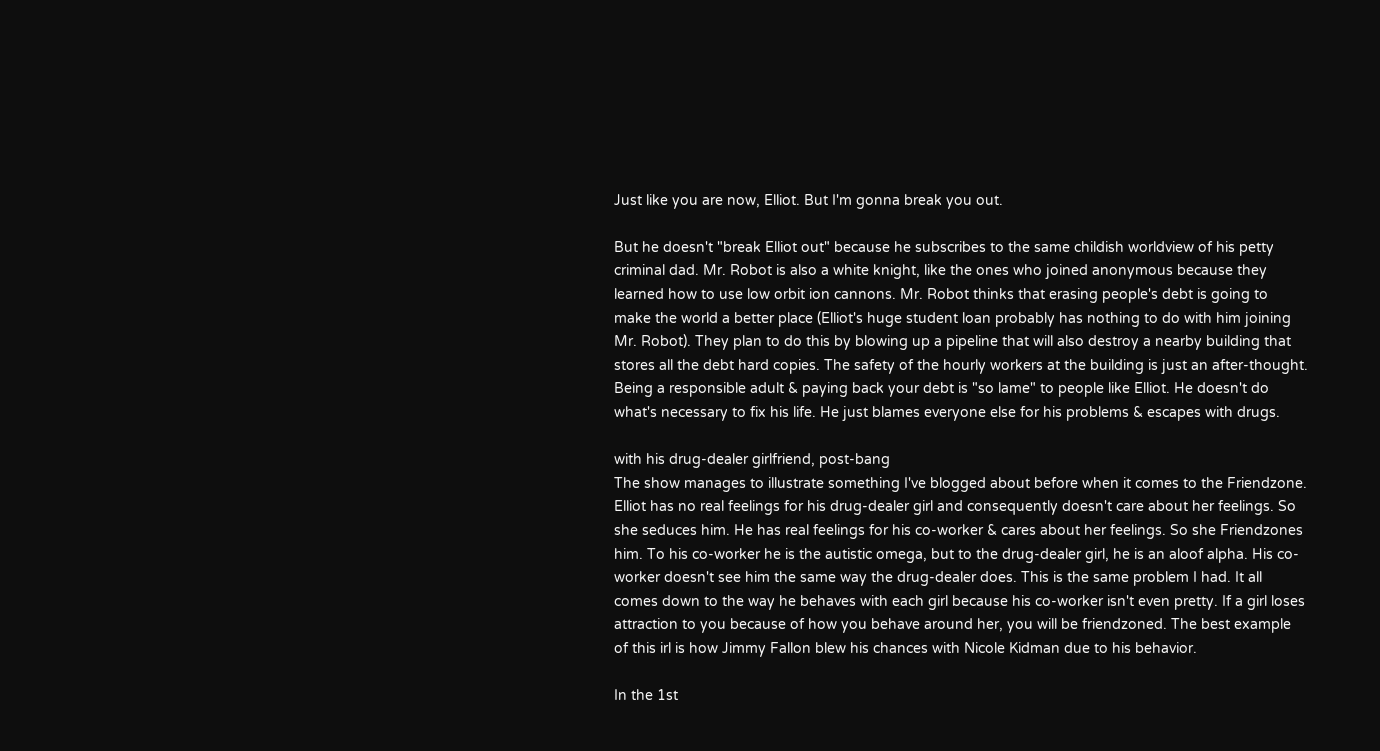Just like you are now, Elliot. But I'm gonna break you out.

But he doesn't "break Elliot out" because he subscribes to the same childish worldview of his petty criminal dad. Mr. Robot is also a white knight, like the ones who joined anonymous because they learned how to use low orbit ion cannons. Mr. Robot thinks that erasing people's debt is going to make the world a better place (Elliot's huge student loan probably has nothing to do with him joining Mr. Robot). They plan to do this by blowing up a pipeline that will also destroy a nearby building that stores all the debt hard copies. The safety of the hourly workers at the building is just an after-thought. Being a responsible adult & paying back your debt is "so lame" to people like Elliot. He doesn't do what's necessary to fix his life. He just blames everyone else for his problems & escapes with drugs.

with his drug-dealer girlfriend, post-bang
The show manages to illustrate something I've blogged about before when it comes to the Friendzone. Elliot has no real feelings for his drug-dealer girl and consequently doesn't care about her feelings. So she seduces him. He has real feelings for his co-worker & cares about her feelings. So she Friendzones him. To his co-worker he is the autistic omega, but to the drug-dealer girl, he is an aloof alpha. His co-worker doesn't see him the same way the drug-dealer does. This is the same problem I had. It all comes down to the way he behaves with each girl because his co-worker isn't even pretty. If a girl loses attraction to you because of how you behave around her, you will be friendzoned. The best example of this irl is how Jimmy Fallon blew his chances with Nicole Kidman due to his behavior.

In the 1st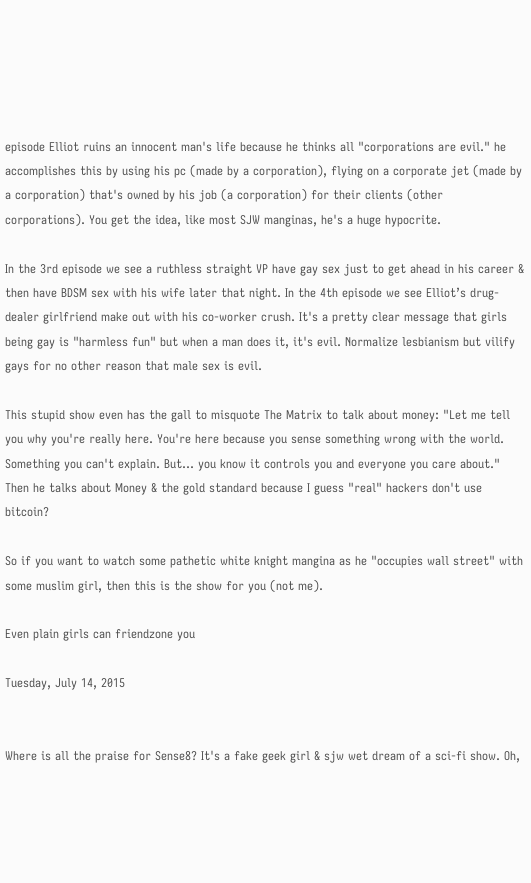episode Elliot ruins an innocent man's life because he thinks all "corporations are evil." he accomplishes this by using his pc (made by a corporation), flying on a corporate jet (made by a corporation) that's owned by his job (a corporation) for their clients (other corporations). You get the idea, like most SJW manginas, he's a huge hypocrite.

In the 3rd episode we see a ruthless straight VP have gay sex just to get ahead in his career & then have BDSM sex with his wife later that night. In the 4th episode we see Elliot’s drug-dealer girlfriend make out with his co-worker crush. It's a pretty clear message that girls being gay is "harmless fun" but when a man does it, it's evil. Normalize lesbianism but vilify gays for no other reason that male sex is evil.

This stupid show even has the gall to misquote The Matrix to talk about money: "Let me tell you why you're really here. You're here because you sense something wrong with the world. Something you can't explain. But... you know it controls you and everyone you care about." Then he talks about Money & the gold standard because I guess "real" hackers don't use bitcoin?

So if you want to watch some pathetic white knight mangina as he "occupies wall street" with some muslim girl, then this is the show for you (not me).

Even plain girls can friendzone you

Tuesday, July 14, 2015


Where is all the praise for Sense8? It's a fake geek girl & sjw wet dream of a sci-fi show. Oh,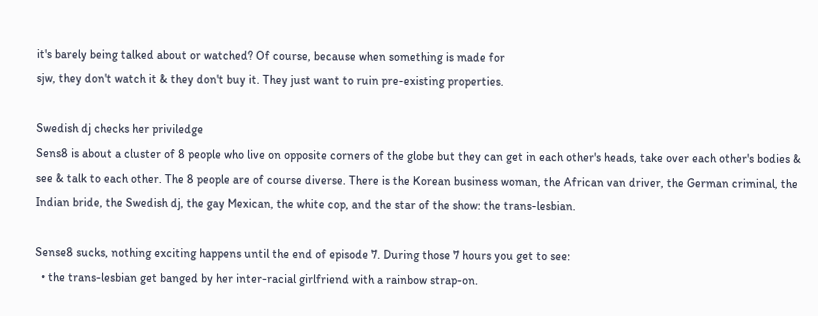it's barely being talked about or watched? Of course, because when something is made for
sjw, they don't watch it & they don't buy it. They just want to ruin pre-existing properties.

Swedish dj checks her priviledge
Sens8 is about a cluster of 8 people who live on opposite corners of the globe but they can get in each other's heads, take over each other's bodies & see & talk to each other. The 8 people are of course diverse. There is the Korean business woman, the African van driver, the German criminal, the Indian bride, the Swedish dj, the gay Mexican, the white cop, and the star of the show: the trans-lesbian.

Sense8 sucks, nothing exciting happens until the end of episode 7. During those 7 hours you get to see:
  • the trans-lesbian get banged by her inter-racial girlfriend with a rainbow strap-on.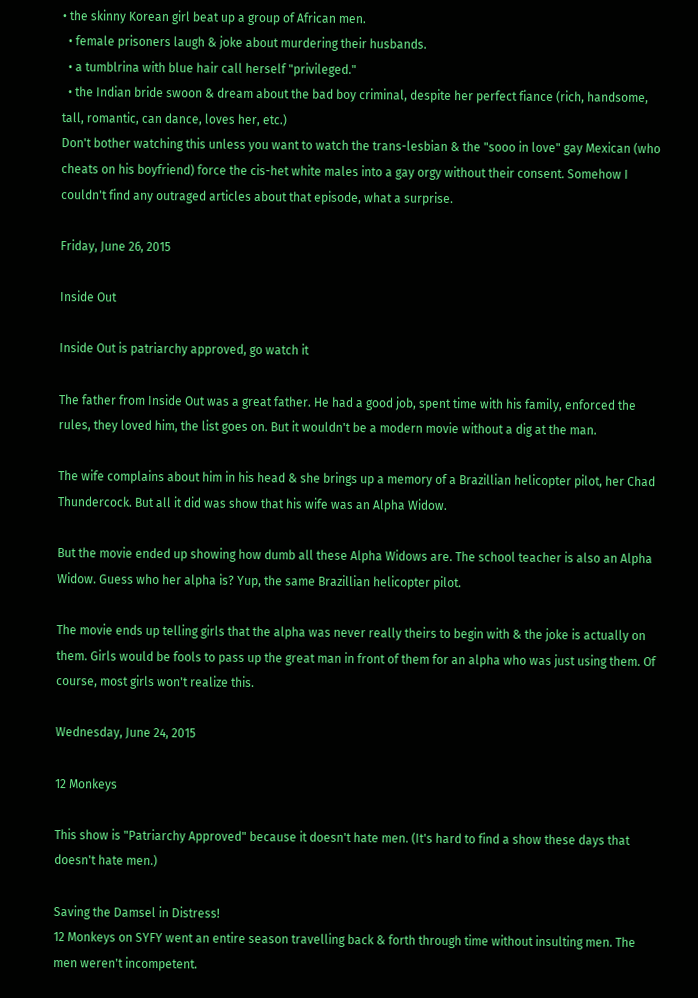• the skinny Korean girl beat up a group of African men.
  • female prisoners laugh & joke about murdering their husbands.
  • a tumblrina with blue hair call herself "privileged."
  • the Indian bride swoon & dream about the bad boy criminal, despite her perfect fiance (rich, handsome, tall, romantic, can dance, loves her, etc.)
Don't bother watching this unless you want to watch the trans-lesbian & the "sooo in love" gay Mexican (who cheats on his boyfriend) force the cis-het white males into a gay orgy without their consent. Somehow I couldn't find any outraged articles about that episode, what a surprise.

Friday, June 26, 2015

Inside Out

Inside Out is patriarchy approved, go watch it

The father from Inside Out was a great father. He had a good job, spent time with his family, enforced the rules, they loved him, the list goes on. But it wouldn't be a modern movie without a dig at the man.

The wife complains about him in his head & she brings up a memory of a Brazillian helicopter pilot, her Chad Thundercock. But all it did was show that his wife was an Alpha Widow.

But the movie ended up showing how dumb all these Alpha Widows are. The school teacher is also an Alpha Widow. Guess who her alpha is? Yup, the same Brazillian helicopter pilot.

The movie ends up telling girls that the alpha was never really theirs to begin with & the joke is actually on them. Girls would be fools to pass up the great man in front of them for an alpha who was just using them. Of course, most girls won't realize this.

Wednesday, June 24, 2015

12 Monkeys

This show is "Patriarchy Approved" because it doesn't hate men. (It's hard to find a show these days that doesn't hate men.)

Saving the Damsel in Distress!
12 Monkeys on SYFY went an entire season travelling back & forth through time without insulting men. The men weren't incompetent.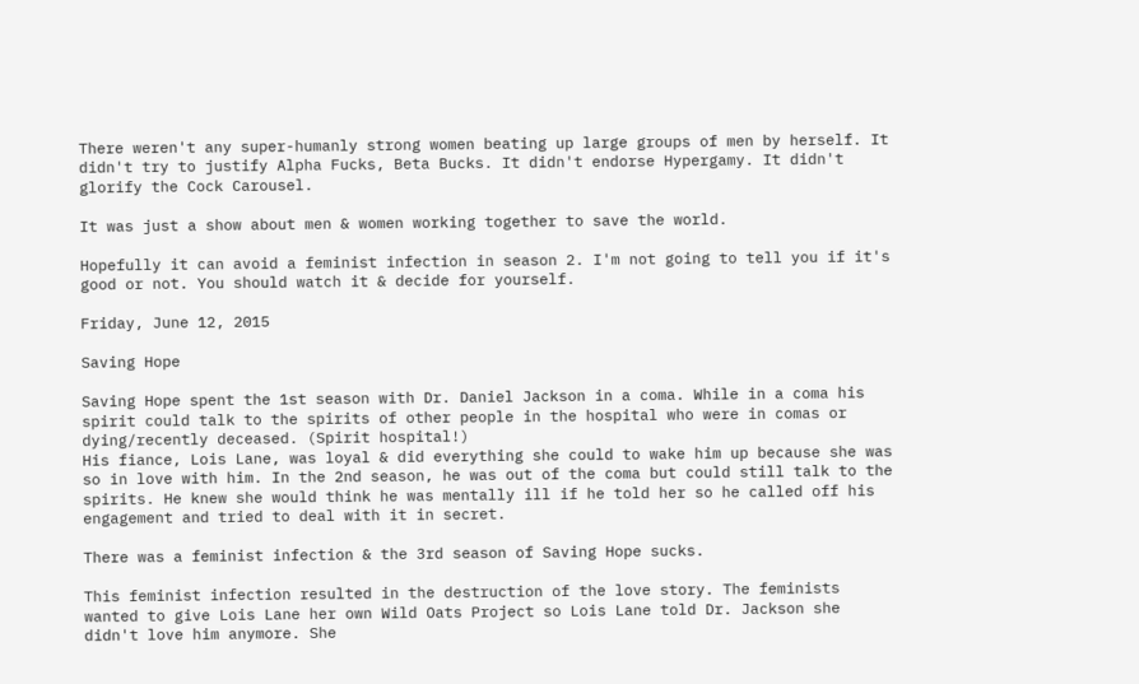There weren't any super-humanly strong women beating up large groups of men by herself. It didn't try to justify Alpha Fucks, Beta Bucks. It didn't endorse Hypergamy. It didn't glorify the Cock Carousel.

It was just a show about men & women working together to save the world.

Hopefully it can avoid a feminist infection in season 2. I'm not going to tell you if it's good or not. You should watch it & decide for yourself.

Friday, June 12, 2015

Saving Hope

Saving Hope spent the 1st season with Dr. Daniel Jackson in a coma. While in a coma his spirit could talk to the spirits of other people in the hospital who were in comas or dying/recently deceased. (Spirit hospital!)
His fiance, Lois Lane, was loyal & did everything she could to wake him up because she was so in love with him. In the 2nd season, he was out of the coma but could still talk to the spirits. He knew she would think he was mentally ill if he told her so he called off his engagement and tried to deal with it in secret.

There was a feminist infection & the 3rd season of Saving Hope sucks.

This feminist infection resulted in the destruction of the love story. The feminists wanted to give Lois Lane her own Wild Oats Project so Lois Lane told Dr. Jackson she didn't love him anymore. She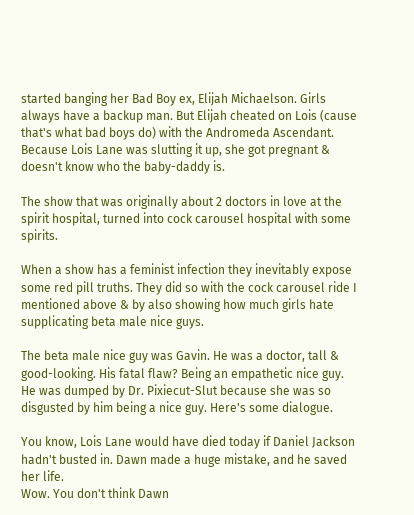started banging her Bad Boy ex, Elijah Michaelson. Girls always have a backup man. But Elijah cheated on Lois (cause that's what bad boys do) with the Andromeda Ascendant. Because Lois Lane was slutting it up, she got pregnant & doesn't know who the baby-daddy is.

The show that was originally about 2 doctors in love at the spirit hospital, turned into cock carousel hospital with some spirits.

When a show has a feminist infection they inevitably expose some red pill truths. They did so with the cock carousel ride I mentioned above & by also showing how much girls hate supplicating beta male nice guys.

The beta male nice guy was Gavin. He was a doctor, tall & good-looking. His fatal flaw? Being an empathetic nice guy. He was dumped by Dr. Pixiecut-Slut because she was so disgusted by him being a nice guy. Here's some dialogue.

You know, Lois Lane would have died today if Daniel Jackson hadn't busted in. Dawn made a huge mistake, and he saved her life.
Wow. You don't think Dawn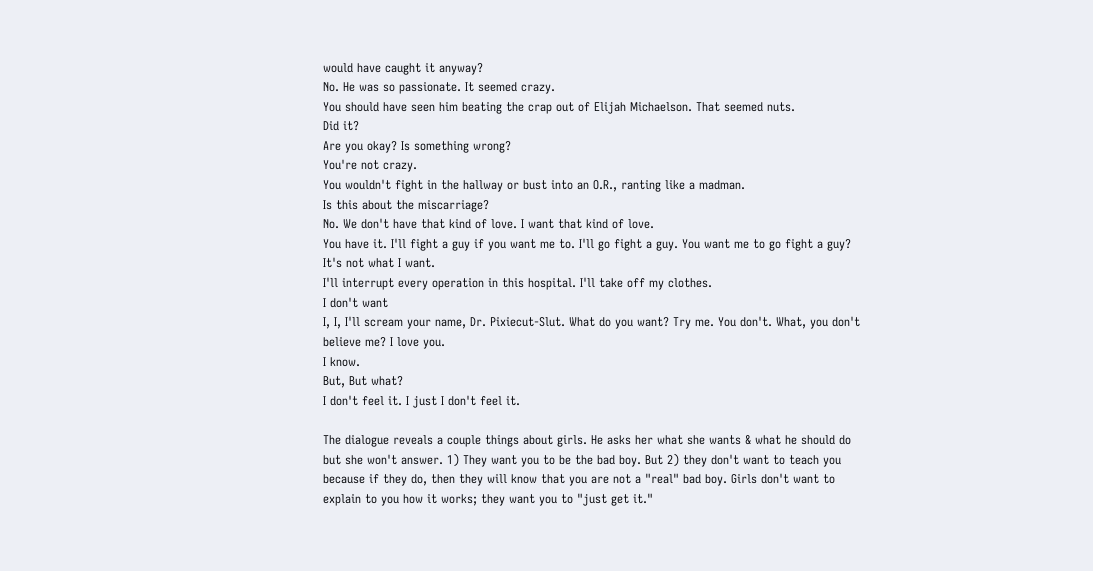would have caught it anyway?
No. He was so passionate. It seemed crazy.
You should have seen him beating the crap out of Elijah Michaelson. That seemed nuts.
Did it?
Are you okay? Is something wrong?
You're not crazy.
You wouldn't fight in the hallway or bust into an O.R., ranting like a madman.
Is this about the miscarriage?
No. We don't have that kind of love. I want that kind of love.
You have it. I'll fight a guy if you want me to. I'll go fight a guy. You want me to go fight a guy?
It's not what I want.
I'll interrupt every operation in this hospital. I'll take off my clothes.
I don't want
I, I, I'll scream your name, Dr. Pixiecut-Slut. What do you want? Try me. You don't. What, you don't believe me? I love you.
I know.
But, But what?
I don't feel it. I just I don't feel it.

The dialogue reveals a couple things about girls. He asks her what she wants & what he should do but she won't answer. 1) They want you to be the bad boy. But 2) they don't want to teach you because if they do, then they will know that you are not a "real" bad boy. Girls don't want to explain to you how it works; they want you to "just get it."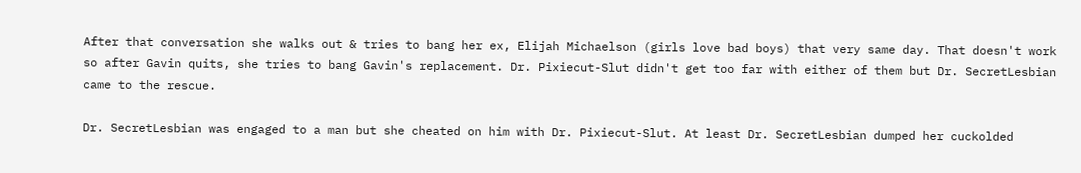After that conversation she walks out & tries to bang her ex, Elijah Michaelson (girls love bad boys) that very same day. That doesn't work so after Gavin quits, she tries to bang Gavin's replacement. Dr. Pixiecut-Slut didn't get too far with either of them but Dr. SecretLesbian came to the rescue.

Dr. SecretLesbian was engaged to a man but she cheated on him with Dr. Pixiecut-Slut. At least Dr. SecretLesbian dumped her cuckolded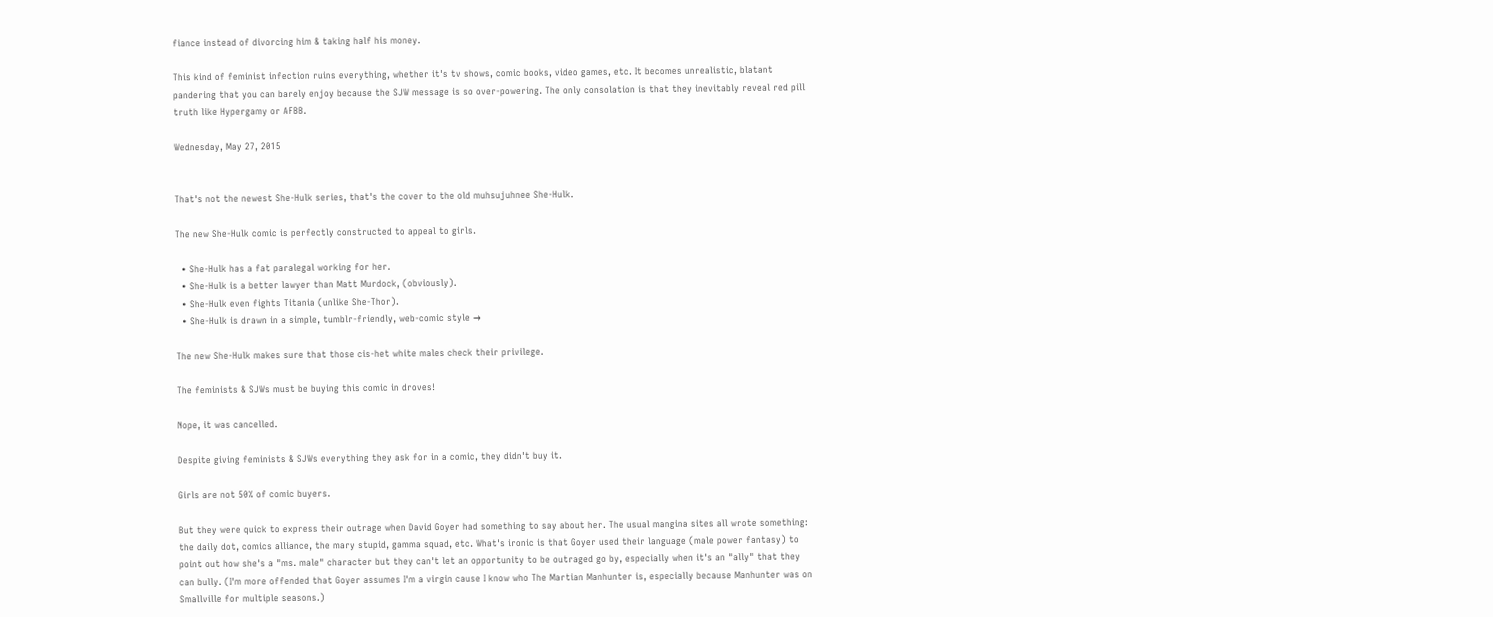fiance instead of divorcing him & taking half his money.

This kind of feminist infection ruins everything, whether it's tv shows, comic books, video games, etc. It becomes unrealistic, blatant pandering that you can barely enjoy because the SJW message is so over-powering. The only consolation is that they inevitably reveal red pill truth like Hypergamy or AFBB.

Wednesday, May 27, 2015


That's not the newest She-Hulk series, that's the cover to the old muhsujuhnee She-Hulk.

The new She-Hulk comic is perfectly constructed to appeal to girls.

  • She-Hulk has a fat paralegal working for her.
  • She-Hulk is a better lawyer than Matt Murdock, (obviously).
  • She-Hulk even fights Titania (unlike She-Thor).
  • She-Hulk is drawn in a simple, tumblr-friendly, web-comic style →

The new She-Hulk makes sure that those cis-het white males check their privilege.

The feminists & SJWs must be buying this comic in droves!

Nope, it was cancelled.

Despite giving feminists & SJWs everything they ask for in a comic, they didn't buy it.

Girls are not 50% of comic buyers.

But they were quick to express their outrage when David Goyer had something to say about her. The usual mangina sites all wrote something: the daily dot, comics alliance, the mary stupid, gamma squad, etc. What's ironic is that Goyer used their language (male power fantasy) to point out how she's a "ms. male" character but they can't let an opportunity to be outraged go by, especially when it's an "ally" that they can bully. (I'm more offended that Goyer assumes I'm a virgin cause I know who The Martian Manhunter is, especially because Manhunter was on Smallville for multiple seasons.)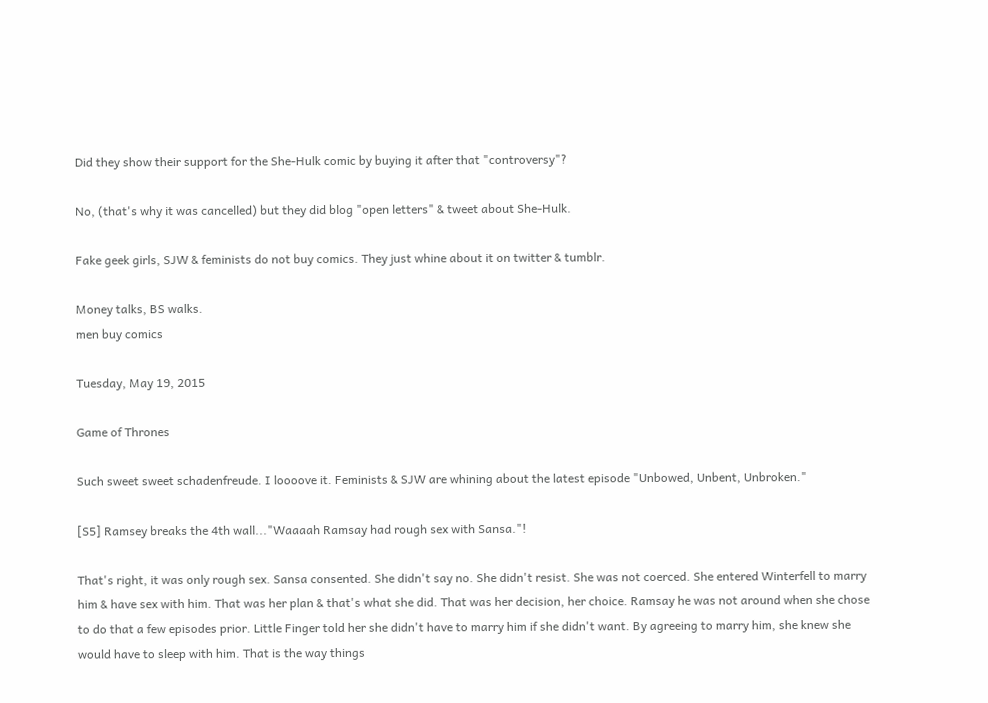Did they show their support for the She-Hulk comic by buying it after that "controversy"?

No, (that's why it was cancelled) but they did blog "open letters" & tweet about She-Hulk.

Fake geek girls, SJW & feminists do not buy comics. They just whine about it on twitter & tumblr.

Money talks, BS walks.
men buy comics

Tuesday, May 19, 2015

Game of Thrones

Such sweet sweet schadenfreude. I loooove it. Feminists & SJW are whining about the latest episode "Unbowed, Unbent, Unbroken."

[S5] Ramsey breaks the 4th wall..."Waaaah Ramsay had rough sex with Sansa."!

That's right, it was only rough sex. Sansa consented. She didn't say no. She didn't resist. She was not coerced. She entered Winterfell to marry him & have sex with him. That was her plan & that's what she did. That was her decision, her choice. Ramsay he was not around when she chose to do that a few episodes prior. Little Finger told her she didn't have to marry him if she didn't want. By agreeing to marry him, she knew she would have to sleep with him. That is the way things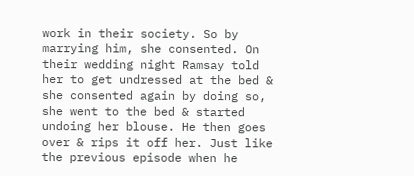work in their society. So by marrying him, she consented. On their wedding night Ramsay told her to get undressed at the bed & she consented again by doing so, she went to the bed & started undoing her blouse. He then goes over & rips it off her. Just like the previous episode when he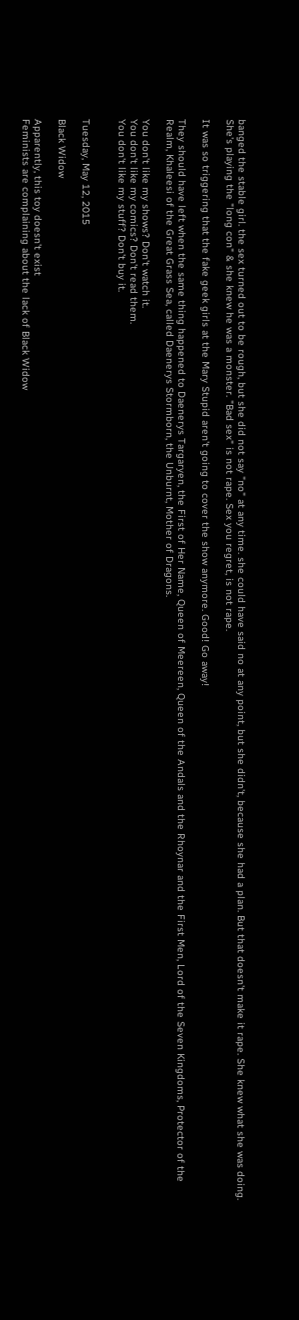banged the stable girl. the sex turned out to be rough, but she did not say "no" at any time. she could have said no at any point, but she didn't, because she had a plan. But that doesn't make it rape. She knew what she was doing. She's playing the "long con" & she knew he was a monster. "Bad sex" is not rape. Sex you regret, is not rape.

It was so triggering that the fake geek girls at the Mary Stupid aren't going to cover the show anymore. Good! Go away!

They should have left when the same thing happened to Daenerys Targaryen, the First of Her Name, Queen of Meereen, Queen of the Andals and the Rhoynar and the First Men, Lord of the Seven Kingdoms, Protector of the Realm, Khaleesi of the Great Grass Sea, called Daenerys Stormborn, the Unburnt, Mother of Dragons.

You don't like my shows? Don't watch it.
You don't like my comics? Don't read them.
You don't like my stuff? Don't buy it.


Tuesday, May 12, 2015

Black Widow

Apparently, this toy doesn't exist
Feminists are complaining about the lack of Black Widow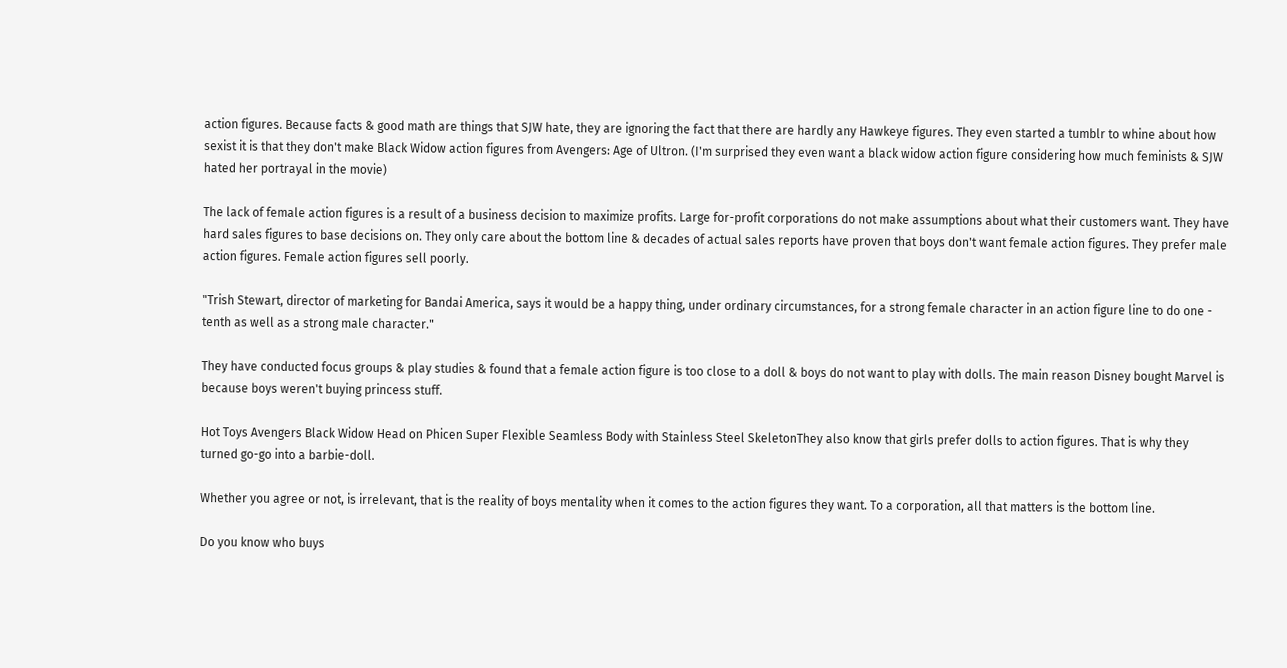action figures. Because facts & good math are things that SJW hate, they are ignoring the fact that there are hardly any Hawkeye figures. They even started a tumblr to whine about how sexist it is that they don't make Black Widow action figures from Avengers: Age of Ultron. (I'm surprised they even want a black widow action figure considering how much feminists & SJW hated her portrayal in the movie)

The lack of female action figures is a result of a business decision to maximize profits. Large for-profit corporations do not make assumptions about what their customers want. They have hard sales figures to base decisions on. They only care about the bottom line & decades of actual sales reports have proven that boys don't want female action figures. They prefer male action figures. Female action figures sell poorly.

"Trish Stewart, director of marketing for Bandai America, says it would be a happy thing, under ordinary circumstances, for a strong female character in an action figure line to do one - tenth as well as a strong male character."

They have conducted focus groups & play studies & found that a female action figure is too close to a doll & boys do not want to play with dolls. The main reason Disney bought Marvel is because boys weren't buying princess stuff.

Hot Toys Avengers Black Widow Head on Phicen Super Flexible Seamless Body with Stainless Steel SkeletonThey also know that girls prefer dolls to action figures. That is why they turned go-go into a barbie-doll.

Whether you agree or not, is irrelevant, that is the reality of boys mentality when it comes to the action figures they want. To a corporation, all that matters is the bottom line.

Do you know who buys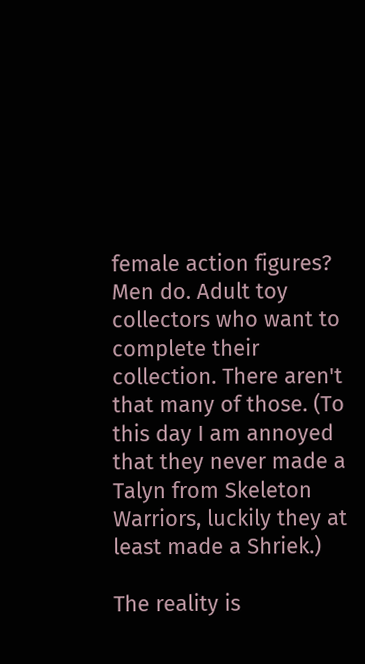female action figures? Men do. Adult toy collectors who want to complete their collection. There aren't that many of those. (To this day I am annoyed that they never made a Talyn from Skeleton Warriors, luckily they at least made a Shriek.)

The reality is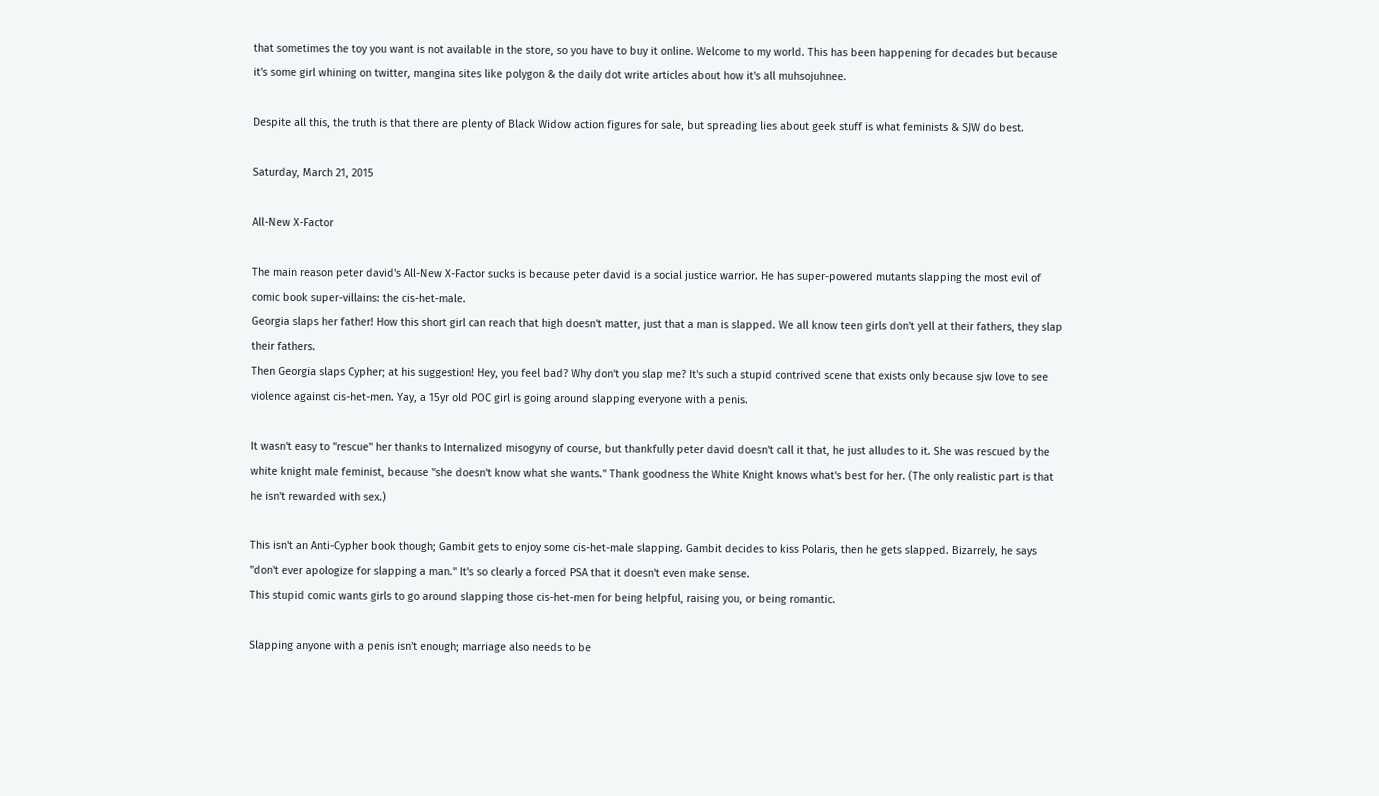that sometimes the toy you want is not available in the store, so you have to buy it online. Welcome to my world. This has been happening for decades but because it's some girl whining on twitter, mangina sites like polygon & the daily dot write articles about how it's all muhsojuhnee.

Despite all this, the truth is that there are plenty of Black Widow action figures for sale, but spreading lies about geek stuff is what feminists & SJW do best.

Saturday, March 21, 2015

All-New X-Factor

The main reason peter david's All-New X-Factor sucks is because peter david is a social justice warrior. He has super-powered mutants slapping the most evil of comic book super-villains: the cis-het-male.
Georgia slaps her father! How this short girl can reach that high doesn't matter, just that a man is slapped. We all know teen girls don't yell at their fathers, they slap their fathers.
Then Georgia slaps Cypher; at his suggestion! Hey, you feel bad? Why don't you slap me? It's such a stupid contrived scene that exists only because sjw love to see violence against cis-het-men. Yay, a 15yr old POC girl is going around slapping everyone with a penis.

It wasn't easy to "rescue" her thanks to Internalized misogyny of course, but thankfully peter david doesn't call it that, he just alludes to it. She was rescued by the white knight male feminist, because "she doesn't know what she wants." Thank goodness the White Knight knows what's best for her. (The only realistic part is that he isn't rewarded with sex.)

This isn't an Anti-Cypher book though; Gambit gets to enjoy some cis-het-male slapping. Gambit decides to kiss Polaris, then he gets slapped. Bizarrely, he says "don't ever apologize for slapping a man." It's so clearly a forced PSA that it doesn't even make sense.
This stupid comic wants girls to go around slapping those cis-het-men for being helpful, raising you, or being romantic.

Slapping anyone with a penis isn't enough; marriage also needs to be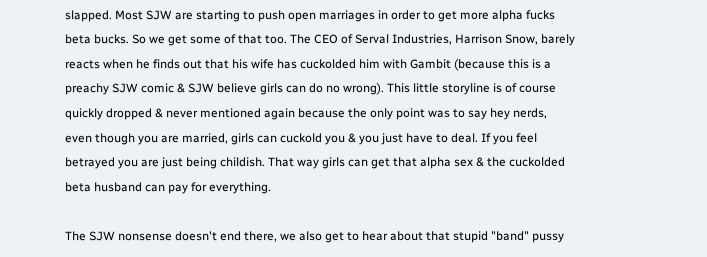slapped. Most SJW are starting to push open marriages in order to get more alpha fucks beta bucks. So we get some of that too. The CEO of Serval Industries, Harrison Snow, barely reacts when he finds out that his wife has cuckolded him with Gambit (because this is a preachy SJW comic & SJW believe girls can do no wrong). This little storyline is of course quickly dropped & never mentioned again because the only point was to say hey nerds, even though you are married, girls can cuckold you & you just have to deal. If you feel betrayed you are just being childish. That way girls can get that alpha sex & the cuckolded beta husband can pay for everything.

The SJW nonsense doesn't end there, we also get to hear about that stupid "band" pussy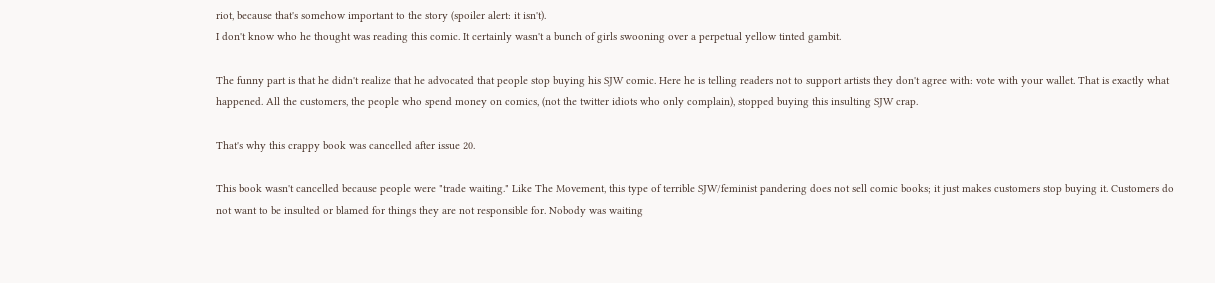riot, because that's somehow important to the story (spoiler alert: it isn't).
I don't know who he thought was reading this comic. It certainly wasn't a bunch of girls swooning over a perpetual yellow tinted gambit.

The funny part is that he didn't realize that he advocated that people stop buying his SJW comic. Here he is telling readers not to support artists they don't agree with: vote with your wallet. That is exactly what happened. All the customers, the people who spend money on comics, (not the twitter idiots who only complain), stopped buying this insulting SJW crap.

That's why this crappy book was cancelled after issue 20.

This book wasn't cancelled because people were "trade waiting." Like The Movement, this type of terrible SJW/feminist pandering does not sell comic books; it just makes customers stop buying it. Customers do not want to be insulted or blamed for things they are not responsible for. Nobody was waiting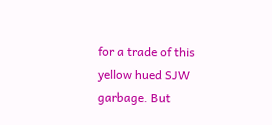for a trade of this yellow hued SJW garbage. But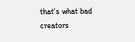that's what bad creators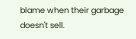blame when their garbage doesn't sell.